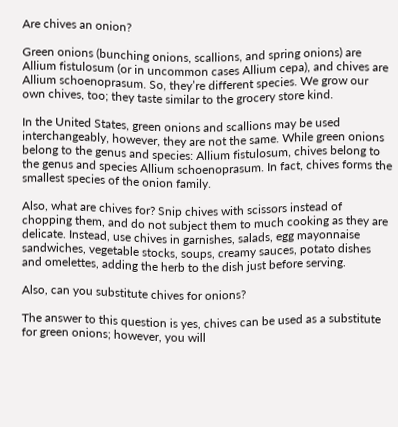Are chives an onion?

Green onions (bunching onions, scallions, and spring onions) are Allium fistulosum (or in uncommon cases Allium cepa), and chives are Allium schoenoprasum. So, they’re different species. We grow our own chives, too; they taste similar to the grocery store kind.

In the United States, green onions and scallions may be used interchangeably, however, they are not the same. While green onions belong to the genus and species: Allium fistulosum, chives belong to the genus and species Allium schoenoprasum. In fact, chives forms the smallest species of the onion family.

Also, what are chives for? Snip chives with scissors instead of chopping them, and do not subject them to much cooking as they are delicate. Instead, use chives in garnishes, salads, egg mayonnaise sandwiches, vegetable stocks, soups, creamy sauces, potato dishes and omelettes, adding the herb to the dish just before serving.

Also, can you substitute chives for onions?

The answer to this question is yes, chives can be used as a substitute for green onions; however, you will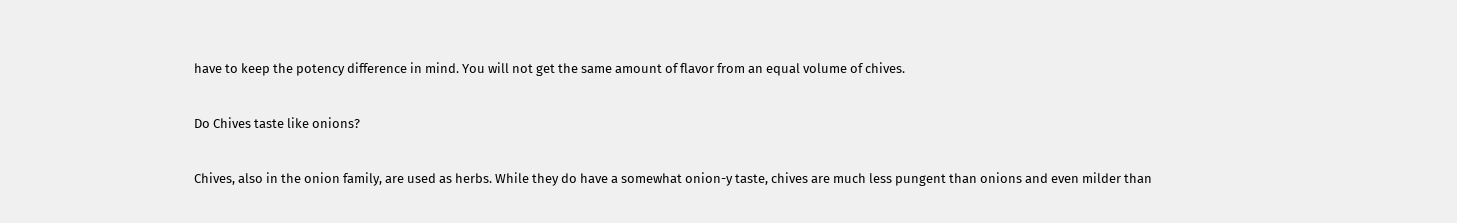have to keep the potency difference in mind. You will not get the same amount of flavor from an equal volume of chives.

Do Chives taste like onions?

Chives, also in the onion family, are used as herbs. While they do have a somewhat onion-y taste, chives are much less pungent than onions and even milder than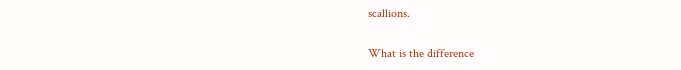scallions.

What is the difference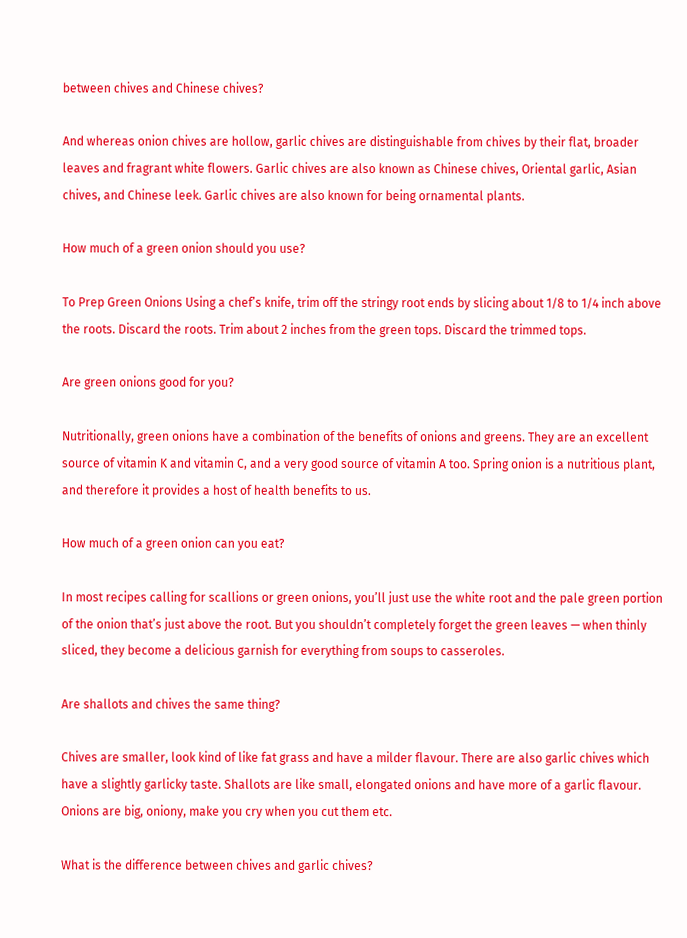between chives and Chinese chives?

And whereas onion chives are hollow, garlic chives are distinguishable from chives by their flat, broader leaves and fragrant white flowers. Garlic chives are also known as Chinese chives, Oriental garlic, Asian chives, and Chinese leek. Garlic chives are also known for being ornamental plants.

How much of a green onion should you use?

To Prep Green Onions Using a chef’s knife, trim off the stringy root ends by slicing about 1/8 to 1/4 inch above the roots. Discard the roots. Trim about 2 inches from the green tops. Discard the trimmed tops.

Are green onions good for you?

Nutritionally, green onions have a combination of the benefits of onions and greens. They are an excellent source of vitamin K and vitamin C, and a very good source of vitamin A too. Spring onion is a nutritious plant, and therefore it provides a host of health benefits to us.

How much of a green onion can you eat?

In most recipes calling for scallions or green onions, you’ll just use the white root and the pale green portion of the onion that’s just above the root. But you shouldn’t completely forget the green leaves — when thinly sliced, they become a delicious garnish for everything from soups to casseroles.

Are shallots and chives the same thing?

Chives are smaller, look kind of like fat grass and have a milder flavour. There are also garlic chives which have a slightly garlicky taste. Shallots are like small, elongated onions and have more of a garlic flavour. Onions are big, oniony, make you cry when you cut them etc.

What is the difference between chives and garlic chives?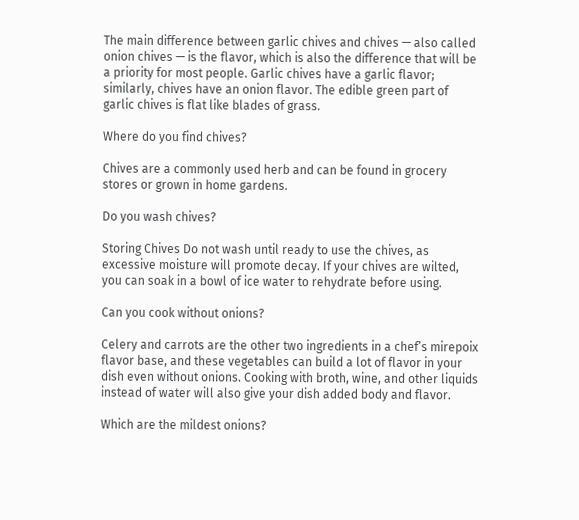The main difference between garlic chives and chives — also called onion chives — is the flavor, which is also the difference that will be a priority for most people. Garlic chives have a garlic flavor; similarly, chives have an onion flavor. The edible green part of garlic chives is flat like blades of grass.

Where do you find chives?

Chives are a commonly used herb and can be found in grocery stores or grown in home gardens.

Do you wash chives?

Storing Chives Do not wash until ready to use the chives, as excessive moisture will promote decay. If your chives are wilted, you can soak in a bowl of ice water to rehydrate before using.

Can you cook without onions?

Celery and carrots are the other two ingredients in a chef’s mirepoix flavor base, and these vegetables can build a lot of flavor in your dish even without onions. Cooking with broth, wine, and other liquids instead of water will also give your dish added body and flavor.

Which are the mildest onions?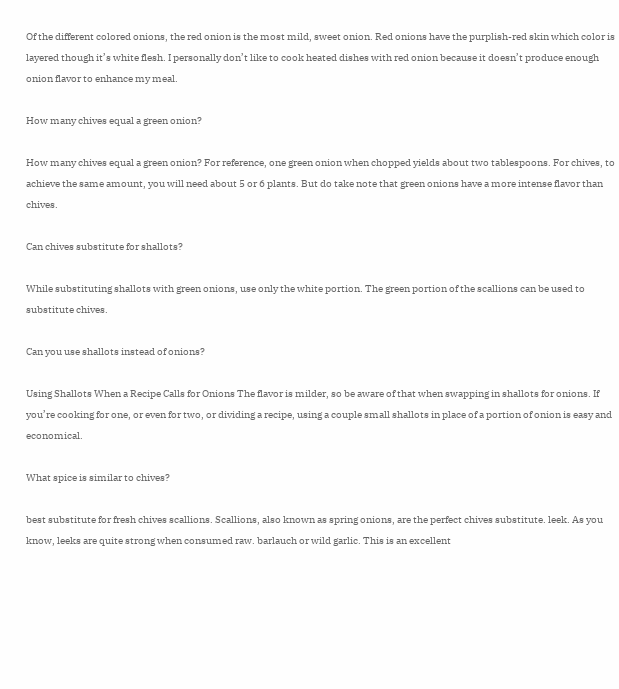Of the different colored onions, the red onion is the most mild, sweet onion. Red onions have the purplish-red skin which color is layered though it’s white flesh. I personally don’t like to cook heated dishes with red onion because it doesn’t produce enough onion flavor to enhance my meal.

How many chives equal a green onion?

How many chives equal a green onion? For reference, one green onion when chopped yields about two tablespoons. For chives, to achieve the same amount, you will need about 5 or 6 plants. But do take note that green onions have a more intense flavor than chives.

Can chives substitute for shallots?

While substituting shallots with green onions, use only the white portion. The green portion of the scallions can be used to substitute chives.

Can you use shallots instead of onions?

Using Shallots When a Recipe Calls for Onions The flavor is milder, so be aware of that when swapping in shallots for onions. If you’re cooking for one, or even for two, or dividing a recipe, using a couple small shallots in place of a portion of onion is easy and economical.

What spice is similar to chives?

best substitute for fresh chives scallions. Scallions, also known as spring onions, are the perfect chives substitute. leek. As you know, leeks are quite strong when consumed raw. barlauch or wild garlic. This is an excellent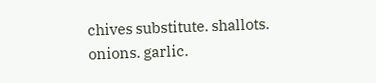chives substitute. shallots. onions. garlic.